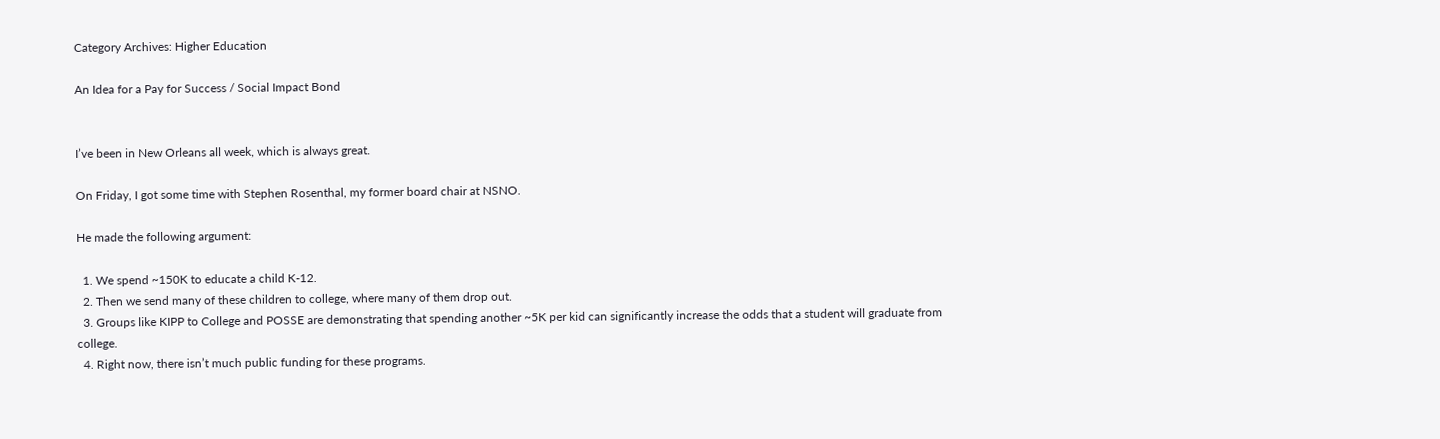Category Archives: Higher Education

An Idea for a Pay for Success / Social Impact Bond


I’ve been in New Orleans all week, which is always great.

On Friday, I got some time with Stephen Rosenthal, my former board chair at NSNO.

He made the following argument:

  1. We spend ~150K to educate a child K-12.
  2. Then we send many of these children to college, where many of them drop out.
  3. Groups like KIPP to College and POSSE are demonstrating that spending another ~5K per kid can significantly increase the odds that a student will graduate from college.
  4. Right now, there isn’t much public funding for these programs.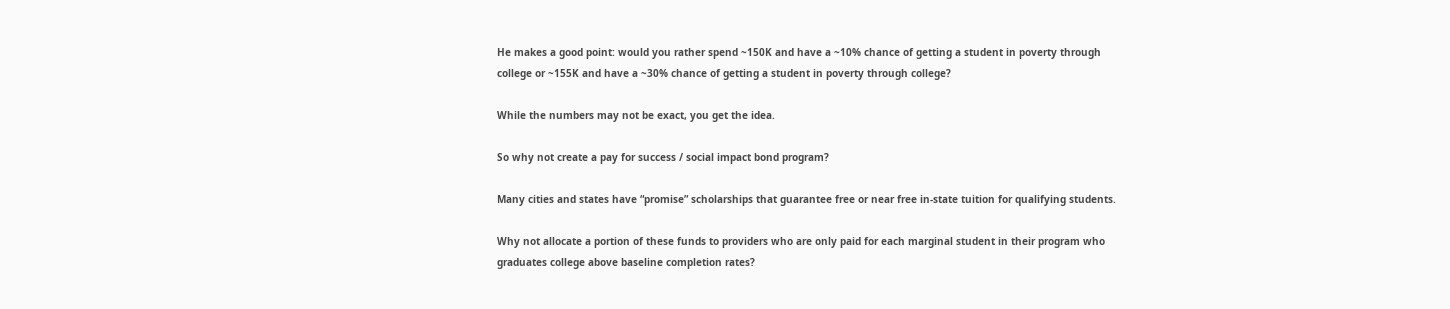He makes a good point: would you rather spend ~150K and have a ~10% chance of getting a student in poverty through college or ~155K and have a ~30% chance of getting a student in poverty through college?

While the numbers may not be exact, you get the idea.

So why not create a pay for success / social impact bond program?

Many cities and states have “promise” scholarships that guarantee free or near free in-state tuition for qualifying students.

Why not allocate a portion of these funds to providers who are only paid for each marginal student in their program who graduates college above baseline completion rates?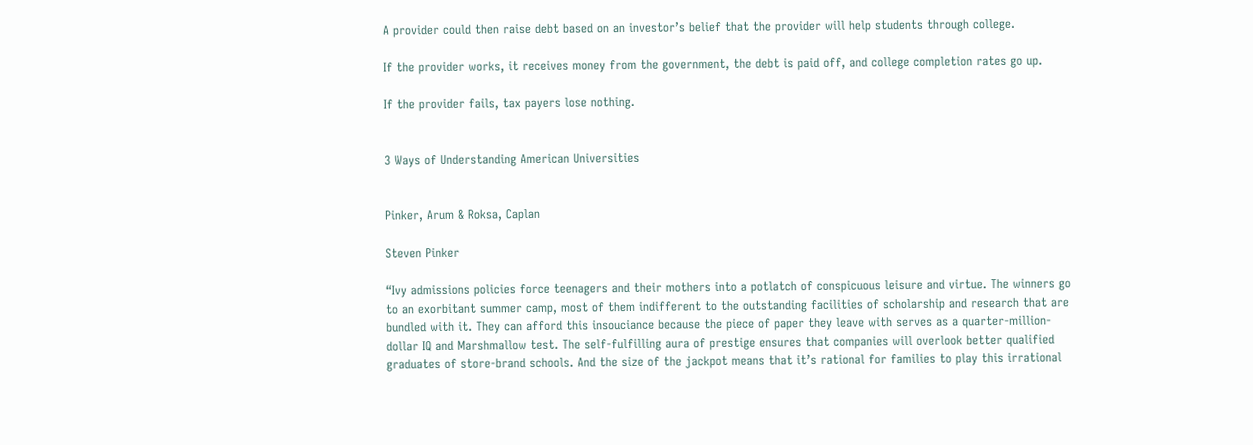A provider could then raise debt based on an investor’s belief that the provider will help students through college.

If the provider works, it receives money from the government, the debt is paid off, and college completion rates go up.

If the provider fails, tax payers lose nothing.


3 Ways of Understanding American Universities


Pinker, Arum & Roksa, Caplan

Steven Pinker

“Ivy admissions policies force teenagers and their mothers into a potlatch of conspicuous leisure and virtue. The winners go to an exorbitant summer camp, most of them indifferent to the outstanding facilities of scholarship and research that are bundled with it. They can afford this insouciance because the piece of paper they leave with serves as a quarter-million-dollar IQ and Marshmallow test. The self-fulfilling aura of prestige ensures that companies will overlook better qualified graduates of store-brand schools. And the size of the jackpot means that it’s rational for families to play this irrational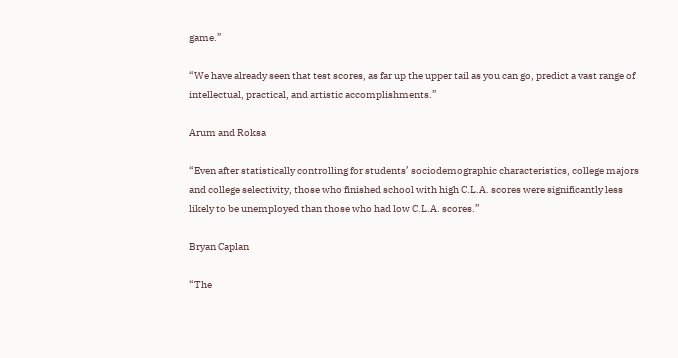game.”

“We have already seen that test scores, as far up the upper tail as you can go, predict a vast range of intellectual, practical, and artistic accomplishments.”

Arum and Roksa

“Even after statistically controlling for students’ sociodemographic characteristics, college majors and college selectivity, those who finished school with high C.L.A. scores were significantly less likely to be unemployed than those who had low C.L.A. scores.”

Bryan Caplan

“The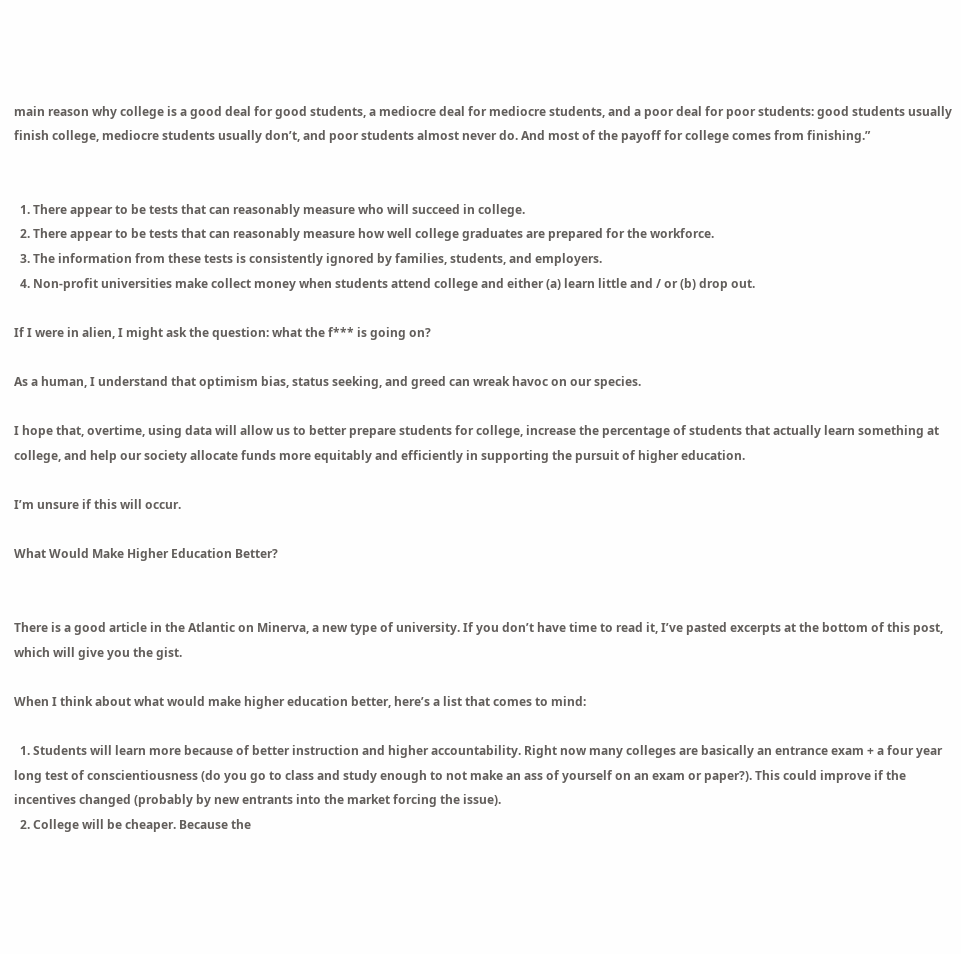main reason why college is a good deal for good students, a mediocre deal for mediocre students, and a poor deal for poor students: good students usually finish college, mediocre students usually don’t, and poor students almost never do. And most of the payoff for college comes from finishing.”


  1. There appear to be tests that can reasonably measure who will succeed in college.
  2. There appear to be tests that can reasonably measure how well college graduates are prepared for the workforce.
  3. The information from these tests is consistently ignored by families, students, and employers.
  4. Non-profit universities make collect money when students attend college and either (a) learn little and / or (b) drop out.

If I were in alien, I might ask the question: what the f*** is going on?

As a human, I understand that optimism bias, status seeking, and greed can wreak havoc on our species.

I hope that, overtime, using data will allow us to better prepare students for college, increase the percentage of students that actually learn something at college, and help our society allocate funds more equitably and efficiently in supporting the pursuit of higher education.

I’m unsure if this will occur.

What Would Make Higher Education Better?


There is a good article in the Atlantic on Minerva, a new type of university. If you don’t have time to read it, I’ve pasted excerpts at the bottom of this post, which will give you the gist.

When I think about what would make higher education better, here’s a list that comes to mind:

  1. Students will learn more because of better instruction and higher accountability. Right now many colleges are basically an entrance exam + a four year long test of conscientiousness (do you go to class and study enough to not make an ass of yourself on an exam or paper?). This could improve if the incentives changed (probably by new entrants into the market forcing the issue).
  2. College will be cheaper. Because the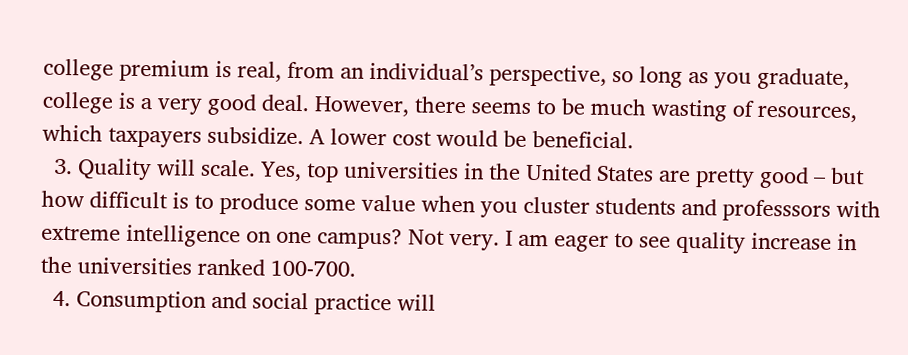college premium is real, from an individual’s perspective, so long as you graduate, college is a very good deal. However, there seems to be much wasting of resources, which taxpayers subsidize. A lower cost would be beneficial.
  3. Quality will scale. Yes, top universities in the United States are pretty good – but how difficult is to produce some value when you cluster students and professsors with extreme intelligence on one campus? Not very. I am eager to see quality increase in the universities ranked 100-700.
  4. Consumption and social practice will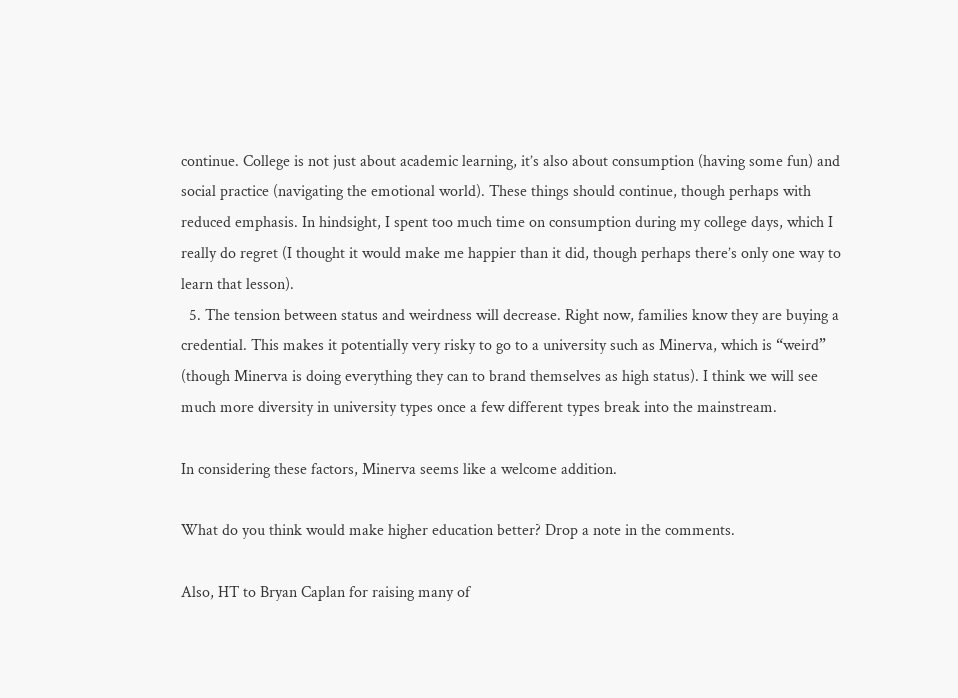continue. College is not just about academic learning, it’s also about consumption (having some fun) and social practice (navigating the emotional world). These things should continue, though perhaps with reduced emphasis. In hindsight, I spent too much time on consumption during my college days, which I really do regret (I thought it would make me happier than it did, though perhaps there’s only one way to learn that lesson).
  5. The tension between status and weirdness will decrease. Right now, families know they are buying a credential. This makes it potentially very risky to go to a university such as Minerva, which is “weird” (though Minerva is doing everything they can to brand themselves as high status). I think we will see much more diversity in university types once a few different types break into the mainstream.

In considering these factors, Minerva seems like a welcome addition.

What do you think would make higher education better? Drop a note in the comments.

Also, HT to Bryan Caplan for raising many of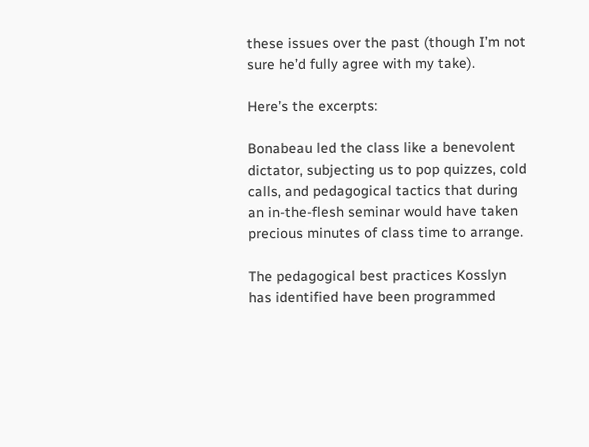these issues over the past (though I’m not sure he’d fully agree with my take).

Here’s the excerpts:

Bonabeau led the class like a benevolent dictator, subjecting us to pop quizzes, cold calls, and pedagogical tactics that during an in-the-flesh seminar would have taken precious minutes of class time to arrange.

The pedagogical best practices Kosslyn has identified have been programmed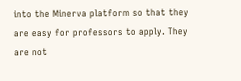into the Minerva platform so that they are easy for professors to apply. They are not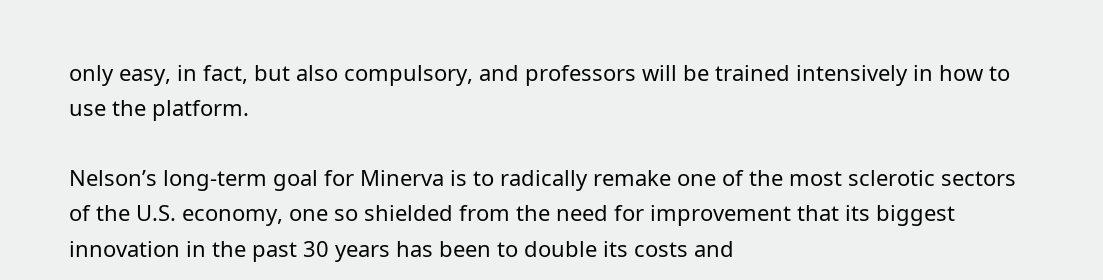only easy, in fact, but also compulsory, and professors will be trained intensively in how to use the platform.

Nelson’s long-term goal for Minerva is to radically remake one of the most sclerotic sectors of the U.S. economy, one so shielded from the need for improvement that its biggest innovation in the past 30 years has been to double its costs and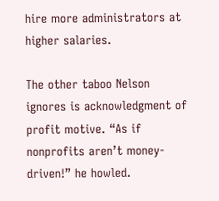hire more administrators at higher salaries.

The other taboo Nelson ignores is acknowledgment of profit motive. “As if nonprofits aren’t money-driven!” he howled.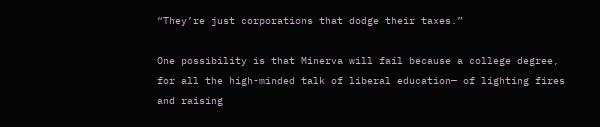“They’re just corporations that dodge their taxes.”

One possibility is that Minerva will fail because a college degree, for all the high-minded talk of liberal education— of lighting fires and raising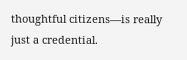thoughtful citizens—is really just a credential.